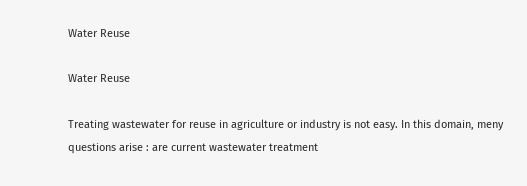Water Reuse

Water Reuse

Treating wastewater for reuse in agriculture or industry is not easy. In this domain, meny questions arise : are current wastewater treatment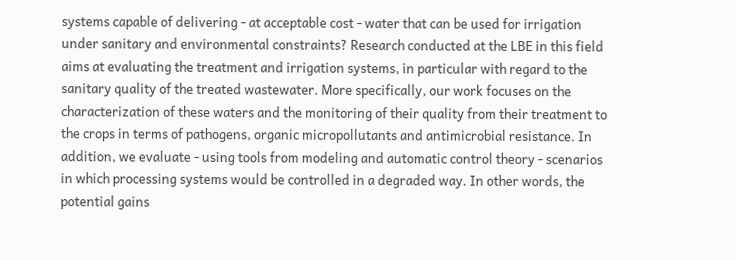systems capable of delivering - at acceptable cost - water that can be used for irrigation under sanitary and environmental constraints? Research conducted at the LBE in this field aims at evaluating the treatment and irrigation systems, in particular with regard to the sanitary quality of the treated wastewater. More specifically, our work focuses on the characterization of these waters and the monitoring of their quality from their treatment to the crops in terms of pathogens, organic micropollutants and antimicrobial resistance. In addition, we evaluate - using tools from modeling and automatic control theory - scenarios in which processing systems would be controlled in a degraded way. In other words, the potential gains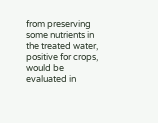from preserving some nutrients in the treated water, positive for crops, would be evaluated in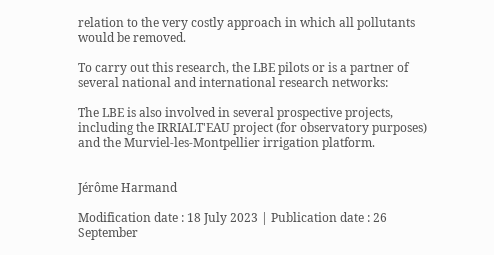relation to the very costly approach in which all pollutants would be removed.

To carry out this research, the LBE pilots or is a partner of several national and international research networks:

The LBE is also involved in several prospective projects, including the IRRIALT'EAU project (for observatory purposes) and the Murviel-les-Montpellier irrigation platform.


Jérôme Harmand

Modification date : 18 July 2023 | Publication date : 26 September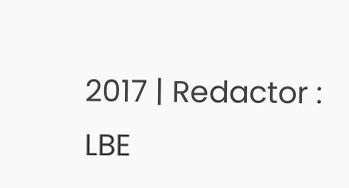2017 | Redactor : LBE